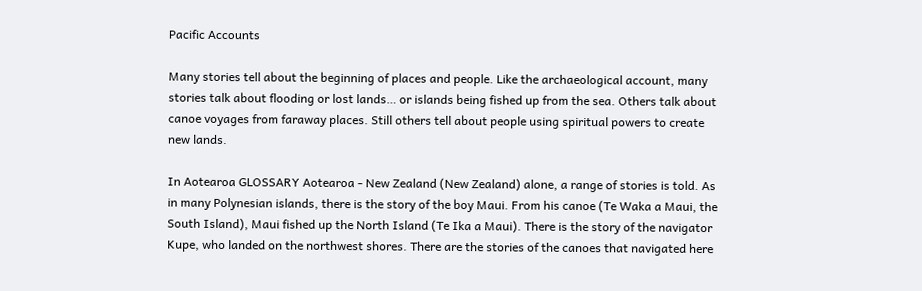Pacific Accounts

Many stories tell about the beginning of places and people. Like the archaeological account, many stories talk about flooding or lost lands… or islands being fished up from the sea. Others talk about canoe voyages from faraway places. Still others tell about people using spiritual powers to create new lands.

In Aotearoa GLOSSARY Aotearoa - New Zealand (New Zealand) alone, a range of stories is told. As in many Polynesian islands, there is the story of the boy Maui. From his canoe (Te Waka a Maui, the South Island), Maui fished up the North Island (Te Ika a Maui). There is the story of the navigator Kupe, who landed on the northwest shores. There are the stories of the canoes that navigated here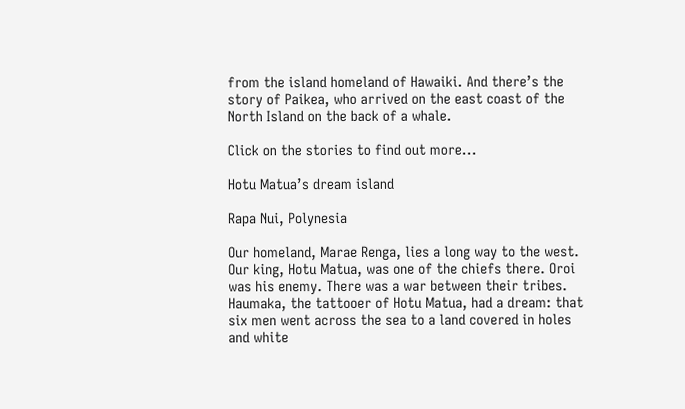from the island homeland of Hawaiki. And there’s the story of Paikea, who arrived on the east coast of the North Island on the back of a whale.

Click on the stories to find out more...

Hotu Matua’s dream island

Rapa Nui, Polynesia

Our homeland, Marae Renga, lies a long way to the west. Our king, Hotu Matua, was one of the chiefs there. Oroi was his enemy. There was a war between their tribes. Haumaka, the tattooer of Hotu Matua, had a dream: that six men went across the sea to a land covered in holes and white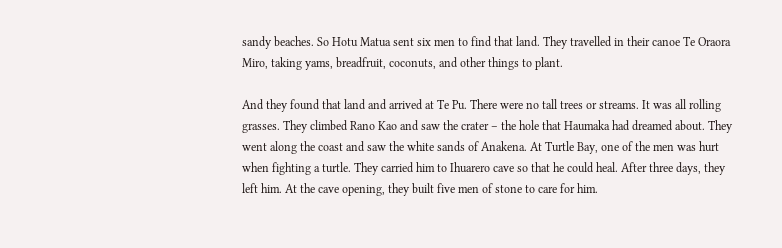sandy beaches. So Hotu Matua sent six men to find that land. They travelled in their canoe Te Oraora Miro, taking yams, breadfruit, coconuts, and other things to plant.

And they found that land and arrived at Te Pu. There were no tall trees or streams. It was all rolling grasses. They climbed Rano Kao and saw the crater – the hole that Haumaka had dreamed about. They went along the coast and saw the white sands of Anakena. At Turtle Bay, one of the men was hurt when fighting a turtle. They carried him to Ihuarero cave so that he could heal. After three days, they left him. At the cave opening, they built five men of stone to care for him.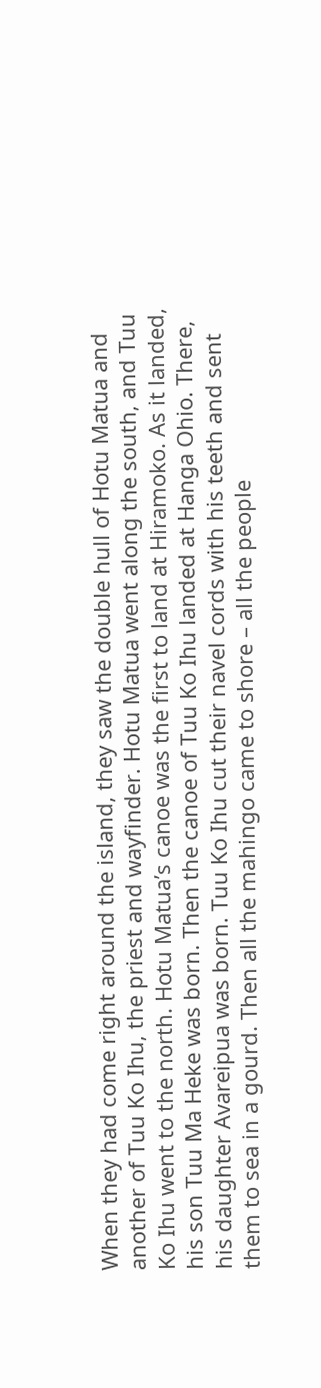When they had come right around the island, they saw the double hull of Hotu Matua and another of Tuu Ko Ihu, the priest and wayfinder. Hotu Matua went along the south, and Tuu Ko Ihu went to the north. Hotu Matua’s canoe was the first to land at Hiramoko. As it landed, his son Tuu Ma Heke was born. Then the canoe of Tuu Ko Ihu landed at Hanga Ohio. There, his daughter Avareipua was born. Tuu Ko Ihu cut their navel cords with his teeth and sent them to sea in a gourd. Then all the mahingo came to shore – all the people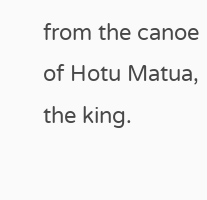from the canoe of Hotu Matua, the king.